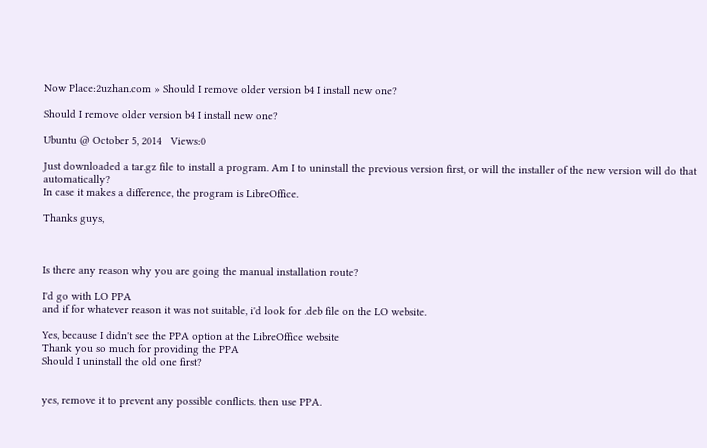Now Place:2uzhan.com » Should I remove older version b4 I install new one?

Should I remove older version b4 I install new one?

Ubuntu @ October 5, 2014   Views:0

Just downloaded a tar.gz file to install a program. Am I to uninstall the previous version first, or will the installer of the new version will do that automatically?
In case it makes a difference, the program is LibreOffice.

Thanks guys,



Is there any reason why you are going the manual installation route?

I'd go with LO PPA
and if for whatever reason it was not suitable, i'd look for .deb file on the LO website.

Yes, because I didn't see the PPA option at the LibreOffice website
Thank you so much for providing the PPA
Should I uninstall the old one first?


yes, remove it to prevent any possible conflicts. then use PPA.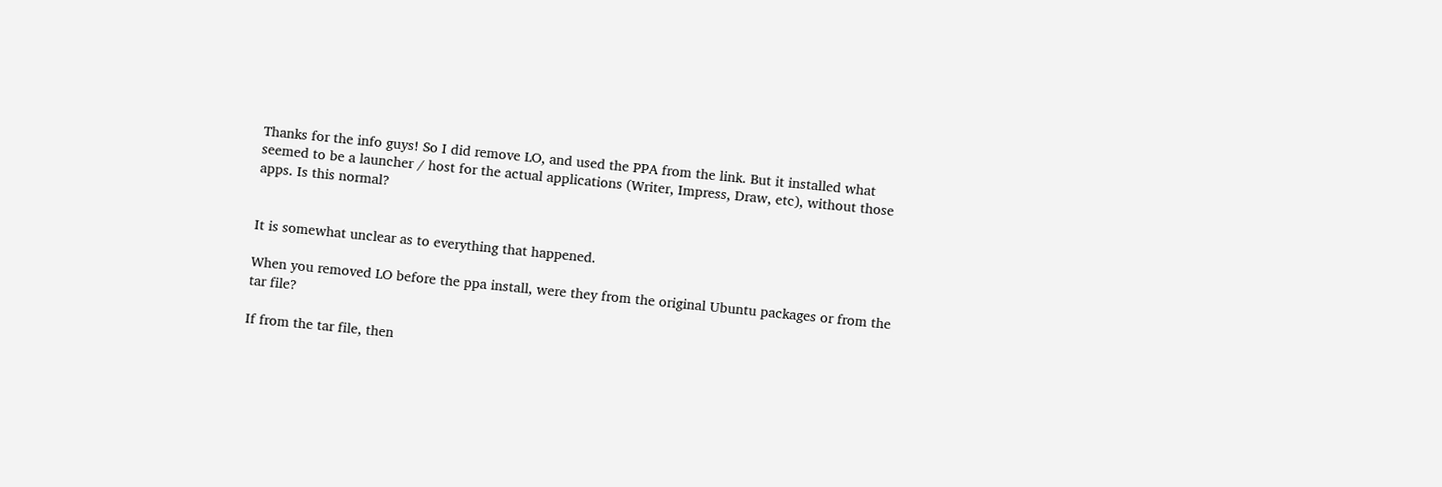Thanks for the info guys! So I did remove LO, and used the PPA from the link. But it installed what seemed to be a launcher / host for the actual applications (Writer, Impress, Draw, etc), without those apps. Is this normal?


It is somewhat unclear as to everything that happened.

When you removed LO before the ppa install, were they from the original Ubuntu packages or from the tar file?

If from the tar file, then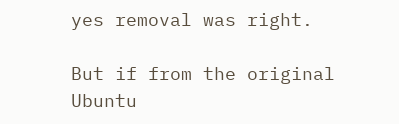yes removal was right.

But if from the original Ubuntu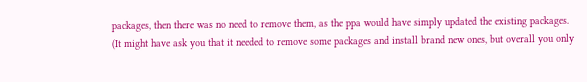packages, then there was no need to remove them, as the ppa would have simply updated the existing packages.
(It might have ask you that it needed to remove some packages and install brand new ones, but overall you only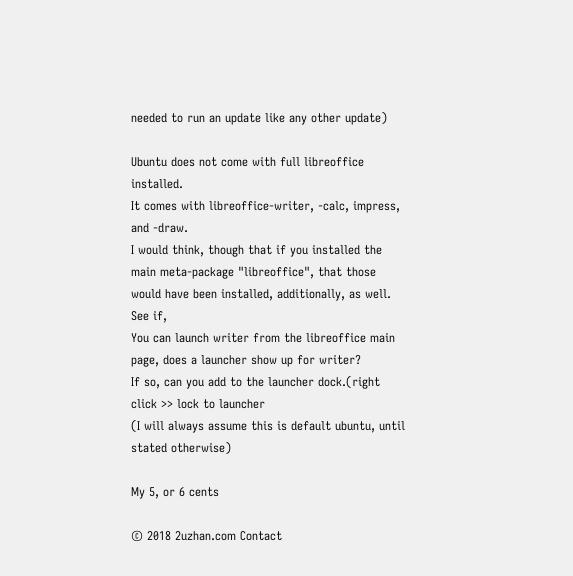needed to run an update like any other update)

Ubuntu does not come with full libreoffice installed.
It comes with libreoffice-writer, -calc, impress, and -draw.
I would think, though that if you installed the main meta-package "libreoffice", that those would have been installed, additionally, as well.
See if,
You can launch writer from the libreoffice main page, does a launcher show up for writer?
If so, can you add to the launcher dock.(right click >> lock to launcher
(I will always assume this is default ubuntu, until stated otherwise)

My 5, or 6 cents

© 2018 2uzhan.com Contact